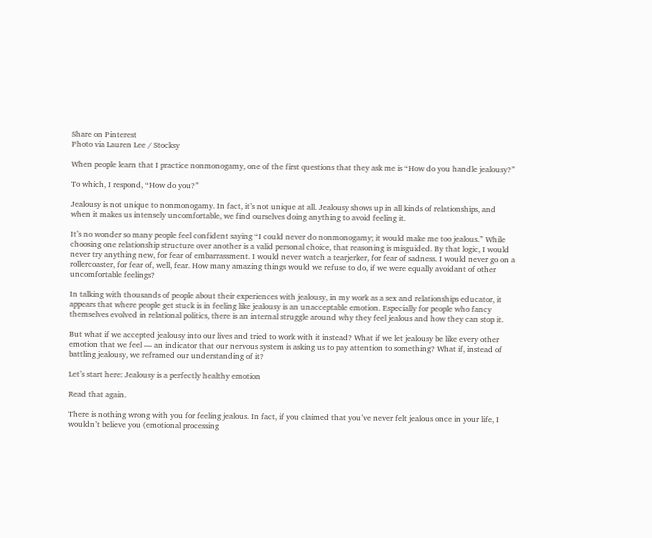Share on Pinterest
Photo via Lauren Lee / Stocksy

When people learn that I practice nonmonogamy, one of the first questions that they ask me is “How do you handle jealousy?”

To which, I respond, “How do you?”

Jealousy is not unique to nonmonogamy. In fact, it’s not unique at all. Jealousy shows up in all kinds of relationships, and when it makes us intensely uncomfortable, we find ourselves doing anything to avoid feeling it.

It’s no wonder so many people feel confident saying “I could never do nonmonogamy; it would make me too jealous.” While choosing one relationship structure over another is a valid personal choice, that reasoning is misguided. By that logic, I would never try anything new, for fear of embarrassment. I would never watch a tearjerker, for fear of sadness. I would never go on a rollercoaster, for fear of, well, fear. How many amazing things would we refuse to do, if we were equally avoidant of other uncomfortable feelings?

In talking with thousands of people about their experiences with jealousy, in my work as a sex and relationships educator, it appears that where people get stuck is in feeling like jealousy is an unacceptable emotion. Especially for people who fancy themselves evolved in relational politics, there is an internal struggle around why they feel jealous and how they can stop it.

But what if we accepted jealousy into our lives and tried to work with it instead? What if we let jealousy be like every other emotion that we feel — an indicator that our nervous system is asking us to pay attention to something? What if, instead of battling jealousy, we reframed our understanding of it?

Let’s start here: Jealousy is a perfectly healthy emotion

Read that again.

There is nothing wrong with you for feeling jealous. In fact, if you claimed that you’ve never felt jealous once in your life, I wouldn’t believe you (emotional processing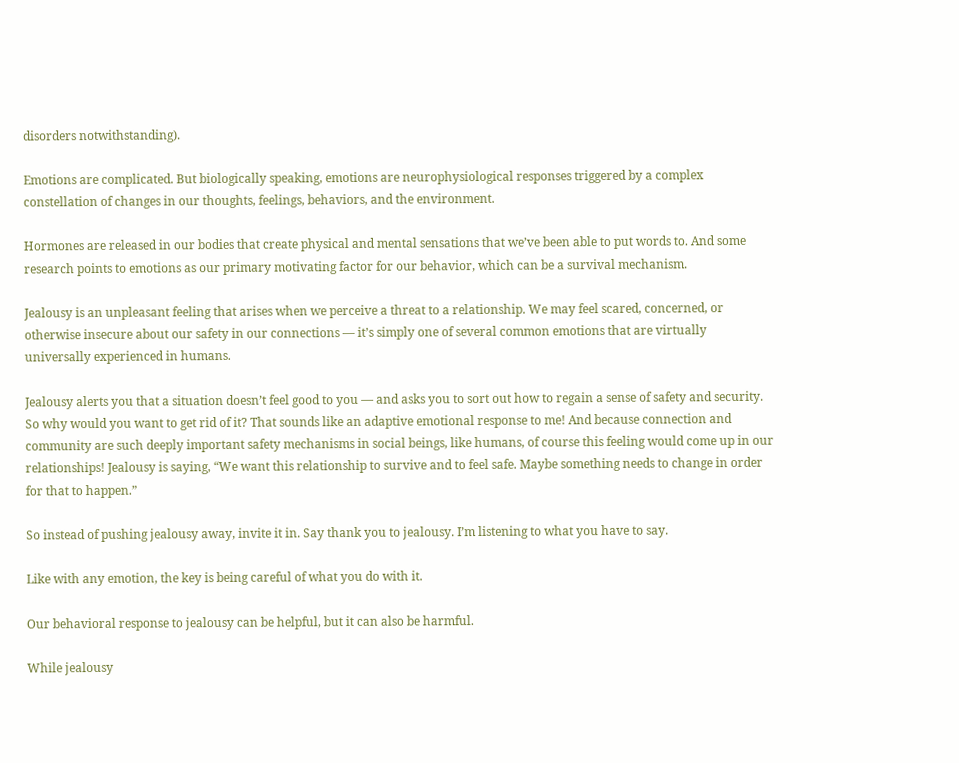disorders notwithstanding).

Emotions are complicated. But biologically speaking, emotions are neurophysiological responses triggered by a complex constellation of changes in our thoughts, feelings, behaviors, and the environment.

Hormones are released in our bodies that create physical and mental sensations that we’ve been able to put words to. And some research points to emotions as our primary motivating factor for our behavior, which can be a survival mechanism.

Jealousy is an unpleasant feeling that arises when we perceive a threat to a relationship. We may feel scared, concerned, or otherwise insecure about our safety in our connections — it’s simply one of several common emotions that are virtually universally experienced in humans.

Jealousy alerts you that a situation doesn’t feel good to you — and asks you to sort out how to regain a sense of safety and security. So why would you want to get rid of it? That sounds like an adaptive emotional response to me! And because connection and community are such deeply important safety mechanisms in social beings, like humans, of course this feeling would come up in our relationships! Jealousy is saying, “We want this relationship to survive and to feel safe. Maybe something needs to change in order for that to happen.”

So instead of pushing jealousy away, invite it in. Say thank you to jealousy. I’m listening to what you have to say.

Like with any emotion, the key is being careful of what you do with it.

Our behavioral response to jealousy can be helpful, but it can also be harmful.

While jealousy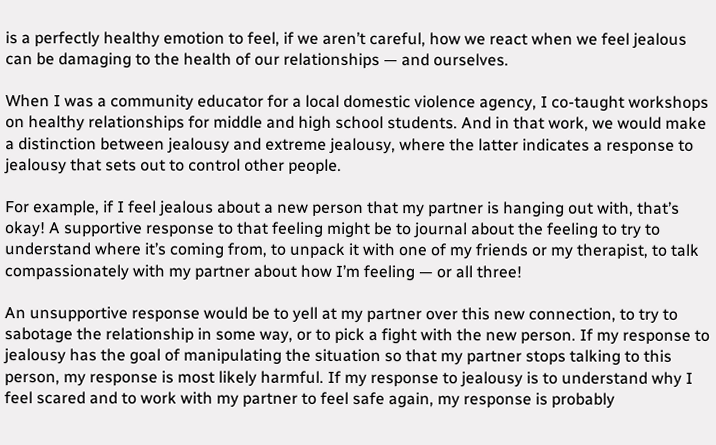is a perfectly healthy emotion to feel, if we aren’t careful, how we react when we feel jealous can be damaging to the health of our relationships — and ourselves.

When I was a community educator for a local domestic violence agency, I co-taught workshops on healthy relationships for middle and high school students. And in that work, we would make a distinction between jealousy and extreme jealousy, where the latter indicates a response to jealousy that sets out to control other people.

For example, if I feel jealous about a new person that my partner is hanging out with, that’s okay! A supportive response to that feeling might be to journal about the feeling to try to understand where it’s coming from, to unpack it with one of my friends or my therapist, to talk compassionately with my partner about how I’m feeling — or all three!

An unsupportive response would be to yell at my partner over this new connection, to try to sabotage the relationship in some way, or to pick a fight with the new person. If my response to jealousy has the goal of manipulating the situation so that my partner stops talking to this person, my response is most likely harmful. If my response to jealousy is to understand why I feel scared and to work with my partner to feel safe again, my response is probably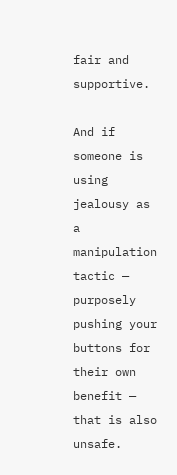fair and supportive.

And if someone is using jealousy as a manipulation tactic — purposely pushing your buttons for their own benefit — that is also unsafe.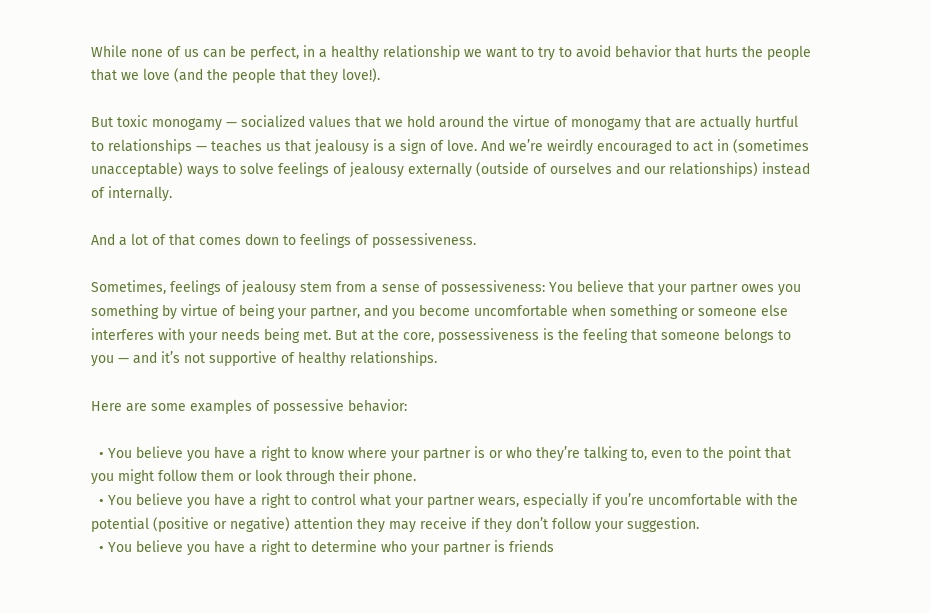While none of us can be perfect, in a healthy relationship we want to try to avoid behavior that hurts the people that we love (and the people that they love!).

But toxic monogamy — socialized values that we hold around the virtue of monogamy that are actually hurtful to relationships — teaches us that jealousy is a sign of love. And we’re weirdly encouraged to act in (sometimes unacceptable) ways to solve feelings of jealousy externally (outside of ourselves and our relationships) instead of internally.

And a lot of that comes down to feelings of possessiveness.

Sometimes, feelings of jealousy stem from a sense of possessiveness: You believe that your partner owes you something by virtue of being your partner, and you become uncomfortable when something or someone else interferes with your needs being met. But at the core, possessiveness is the feeling that someone belongs to you — and it’s not supportive of healthy relationships.

Here are some examples of possessive behavior:

  • You believe you have a right to know where your partner is or who they’re talking to, even to the point that you might follow them or look through their phone.
  • You believe you have a right to control what your partner wears, especially if you’re uncomfortable with the potential (positive or negative) attention they may receive if they don’t follow your suggestion.
  • You believe you have a right to determine who your partner is friends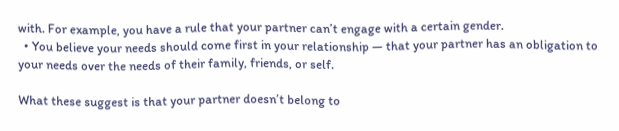with. For example, you have a rule that your partner can’t engage with a certain gender.
  • You believe your needs should come first in your relationship — that your partner has an obligation to your needs over the needs of their family, friends, or self.

What these suggest is that your partner doesn’t belong to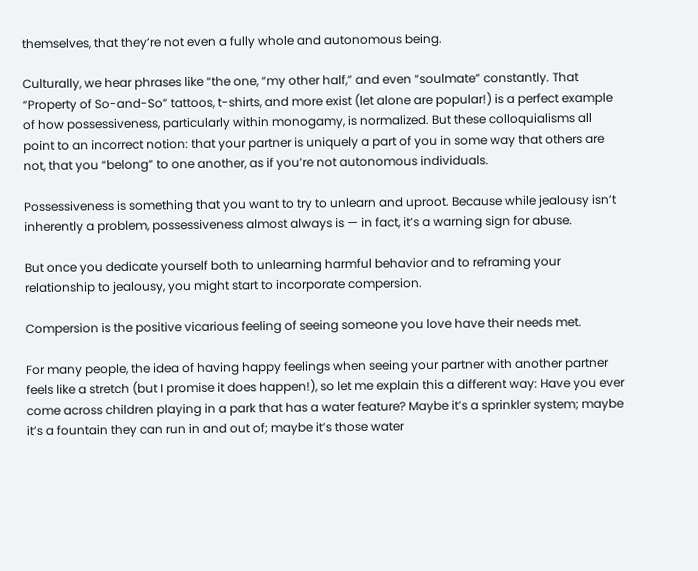themselves, that they’re not even a fully whole and autonomous being.

Culturally, we hear phrases like “the one, “my other half,” and even “soulmate” constantly. That “Property of So-and-So” tattoos, t-shirts, and more exist (let alone are popular!) is a perfect example of how possessiveness, particularly within monogamy, is normalized. But these colloquialisms all point to an incorrect notion: that your partner is uniquely a part of you in some way that others are not, that you “belong” to one another, as if you’re not autonomous individuals.

Possessiveness is something that you want to try to unlearn and uproot. Because while jealousy isn’t inherently a problem, possessiveness almost always is — in fact, it’s a warning sign for abuse.

But once you dedicate yourself both to unlearning harmful behavior and to reframing your relationship to jealousy, you might start to incorporate compersion.

Compersion is the positive vicarious feeling of seeing someone you love have their needs met.

For many people, the idea of having happy feelings when seeing your partner with another partner feels like a stretch (but I promise it does happen!), so let me explain this a different way: Have you ever come across children playing in a park that has a water feature? Maybe it’s a sprinkler system; maybe it’s a fountain they can run in and out of; maybe it’s those water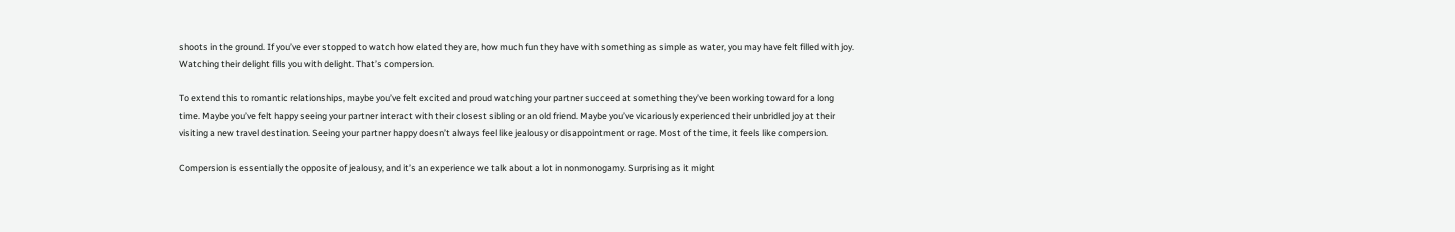shoots in the ground. If you’ve ever stopped to watch how elated they are, how much fun they have with something as simple as water, you may have felt filled with joy. Watching their delight fills you with delight. That’s compersion.

To extend this to romantic relationships, maybe you’ve felt excited and proud watching your partner succeed at something they’ve been working toward for a long time. Maybe you’ve felt happy seeing your partner interact with their closest sibling or an old friend. Maybe you’ve vicariously experienced their unbridled joy at their visiting a new travel destination. Seeing your partner happy doesn’t always feel like jealousy or disappointment or rage. Most of the time, it feels like compersion.

Compersion is essentially the opposite of jealousy, and it’s an experience we talk about a lot in nonmonogamy. Surprising as it might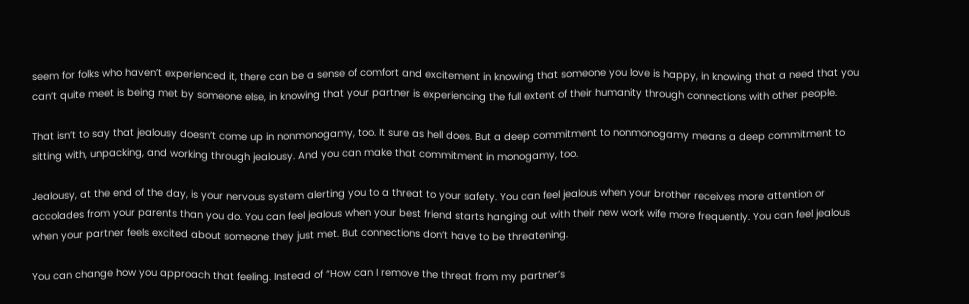seem for folks who haven’t experienced it, there can be a sense of comfort and excitement in knowing that someone you love is happy, in knowing that a need that you can’t quite meet is being met by someone else, in knowing that your partner is experiencing the full extent of their humanity through connections with other people.

That isn’t to say that jealousy doesn’t come up in nonmonogamy, too. It sure as hell does. But a deep commitment to nonmonogamy means a deep commitment to sitting with, unpacking, and working through jealousy. And you can make that commitment in monogamy, too.

Jealousy, at the end of the day, is your nervous system alerting you to a threat to your safety. You can feel jealous when your brother receives more attention or accolades from your parents than you do. You can feel jealous when your best friend starts hanging out with their new work wife more frequently. You can feel jealous when your partner feels excited about someone they just met. But connections don’t have to be threatening.

You can change how you approach that feeling. Instead of “How can I remove the threat from my partner’s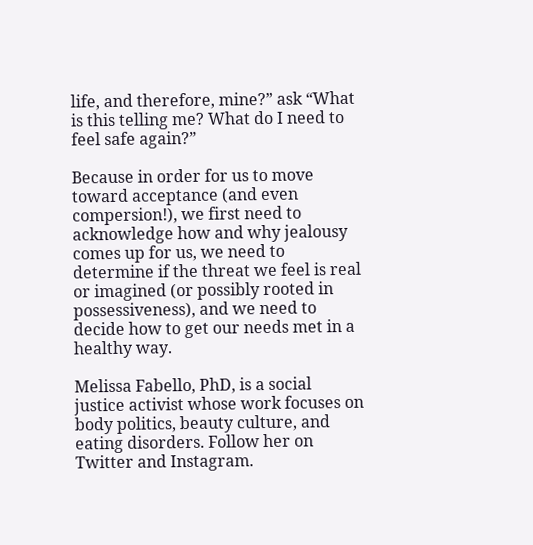life, and therefore, mine?” ask “What is this telling me? What do I need to feel safe again?”

Because in order for us to move toward acceptance (and even compersion!), we first need to acknowledge how and why jealousy comes up for us, we need to determine if the threat we feel is real or imagined (or possibly rooted in possessiveness), and we need to decide how to get our needs met in a healthy way.

Melissa Fabello, PhD, is a social justice activist whose work focuses on body politics, beauty culture, and eating disorders. Follow her on Twitter and Instagram.